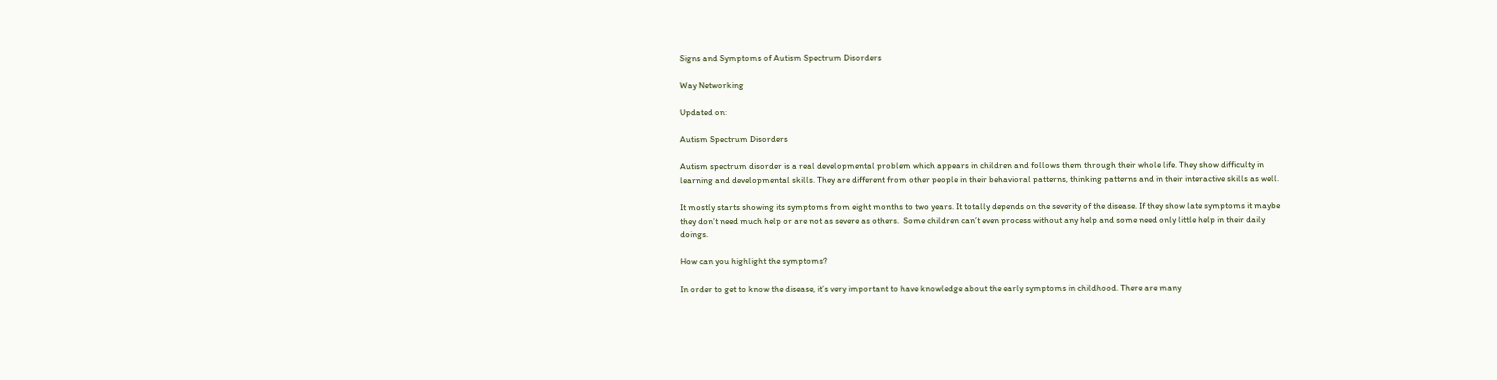Signs and Symptoms of Autism Spectrum Disorders

Way Networking

Updated on:

Autism Spectrum Disorders

Autism spectrum disorder is a real developmental problem which appears in children and follows them through their whole life. They show difficulty in learning and developmental skills. They are different from other people in their behavioral patterns, thinking patterns and in their interactive skills as well.

It mostly starts showing its symptoms from eight months to two years. It totally depends on the severity of the disease. If they show late symptoms it maybe they don’t need much help or are not as severe as others.  Some children can’t even process without any help and some need only little help in their daily doings.

How can you highlight the symptoms?

In order to get to know the disease, it’s very important to have knowledge about the early symptoms in childhood. There are many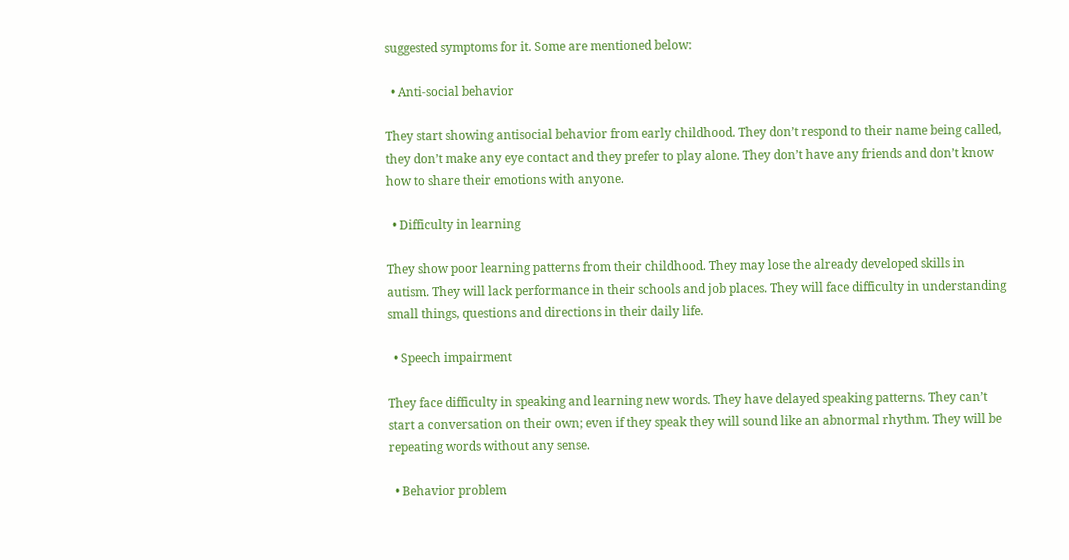suggested symptoms for it. Some are mentioned below:

  • Anti-social behavior

They start showing antisocial behavior from early childhood. They don’t respond to their name being called, they don’t make any eye contact and they prefer to play alone. They don’t have any friends and don’t know how to share their emotions with anyone.

  • Difficulty in learning

They show poor learning patterns from their childhood. They may lose the already developed skills in autism. They will lack performance in their schools and job places. They will face difficulty in understanding small things, questions and directions in their daily life.

  • Speech impairment

They face difficulty in speaking and learning new words. They have delayed speaking patterns. They can’t start a conversation on their own; even if they speak they will sound like an abnormal rhythm. They will be repeating words without any sense.

  • Behavior problem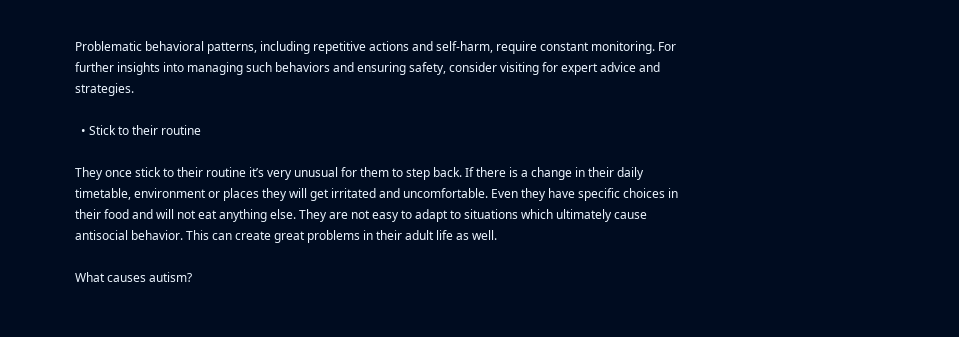Problematic behavioral patterns, including repetitive actions and self-harm, require constant monitoring. For further insights into managing such behaviors and ensuring safety, consider visiting for expert advice and strategies.

  • Stick to their routine

They once stick to their routine it’s very unusual for them to step back. If there is a change in their daily timetable, environment or places they will get irritated and uncomfortable. Even they have specific choices in their food and will not eat anything else. They are not easy to adapt to situations which ultimately cause antisocial behavior. This can create great problems in their adult life as well.

What causes autism?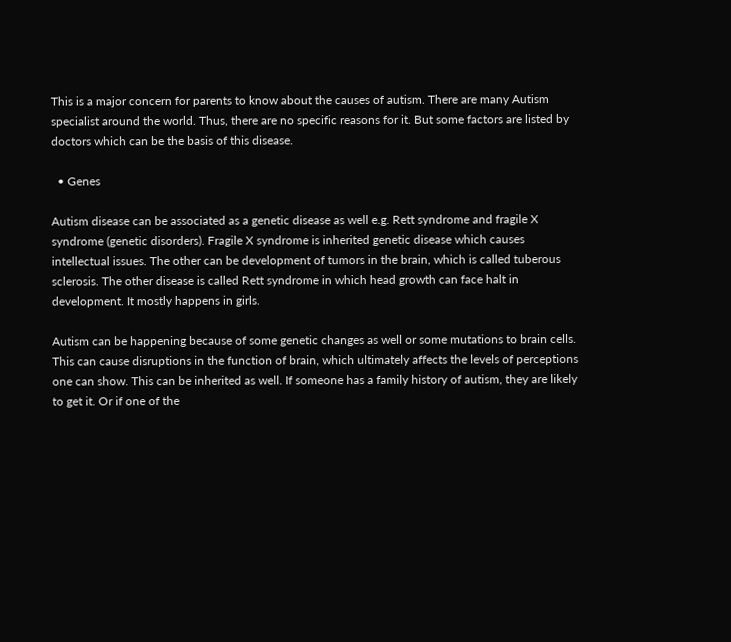This is a major concern for parents to know about the causes of autism. There are many Autism specialist around the world. Thus, there are no specific reasons for it. But some factors are listed by doctors which can be the basis of this disease.

  • Genes

Autism disease can be associated as a genetic disease as well e.g. Rett syndrome and fragile X syndrome (genetic disorders). Fragile X syndrome is inherited genetic disease which causes intellectual issues. The other can be development of tumors in the brain, which is called tuberous sclerosis. The other disease is called Rett syndrome in which head growth can face halt in development. It mostly happens in girls.

Autism can be happening because of some genetic changes as well or some mutations to brain cells. This can cause disruptions in the function of brain, which ultimately affects the levels of perceptions one can show. This can be inherited as well. If someone has a family history of autism, they are likely to get it. Or if one of the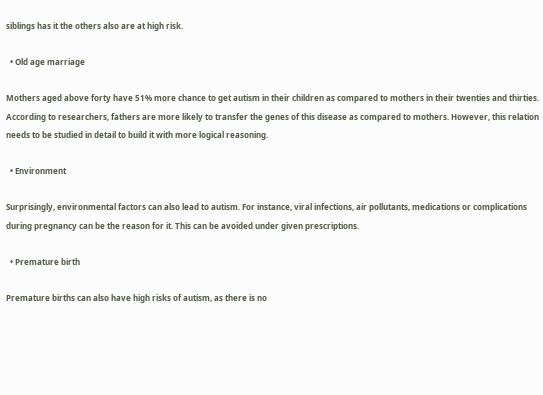siblings has it the others also are at high risk.

  • Old age marriage

Mothers aged above forty have 51% more chance to get autism in their children as compared to mothers in their twenties and thirties. According to researchers, fathers are more likely to transfer the genes of this disease as compared to mothers. However, this relation needs to be studied in detail to build it with more logical reasoning.

  • Environment

Surprisingly, environmental factors can also lead to autism. For instance, viral infections, air pollutants, medications or complications during pregnancy can be the reason for it. This can be avoided under given prescriptions.

  • Premature birth

Premature births can also have high risks of autism, as there is no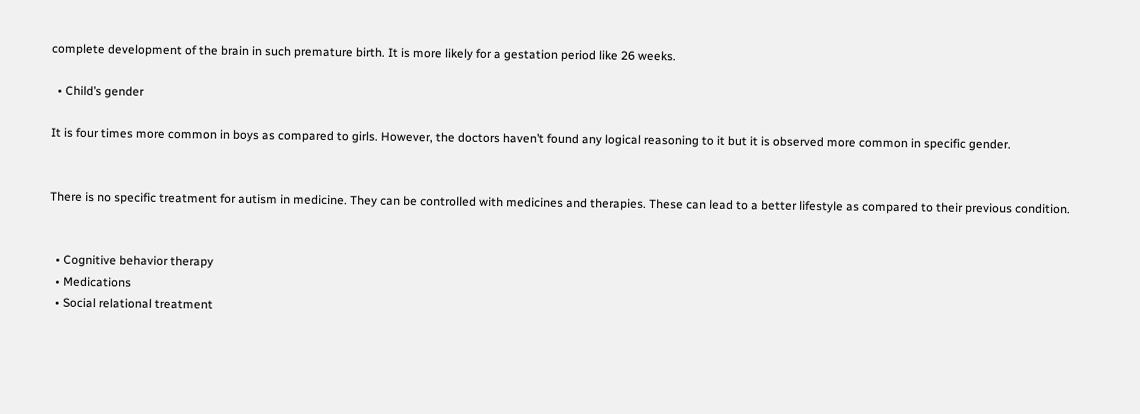complete development of the brain in such premature birth. It is more likely for a gestation period like 26 weeks.

  • Child’s gender

It is four times more common in boys as compared to girls. However, the doctors haven’t found any logical reasoning to it but it is observed more common in specific gender.


There is no specific treatment for autism in medicine. They can be controlled with medicines and therapies. These can lead to a better lifestyle as compared to their previous condition.


  • Cognitive behavior therapy
  • Medications
  • Social relational treatment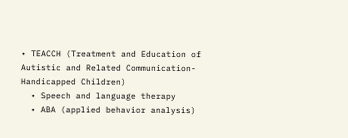• TEACCH (Treatment and Education of Autistic and Related Communication-Handicapped Children)
  • Speech and language therapy
  • ABA (applied behavior analysis)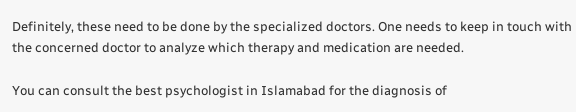Definitely, these need to be done by the specialized doctors. One needs to keep in touch with the concerned doctor to analyze which therapy and medication are needed.

You can consult the best psychologist in Islamabad for the diagnosis of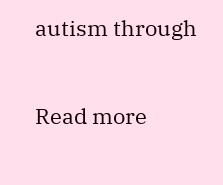autism through

Read more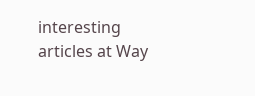interesting articles at Way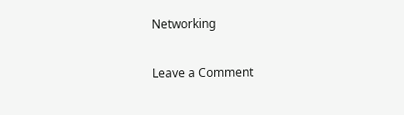Networking

Leave a Comment